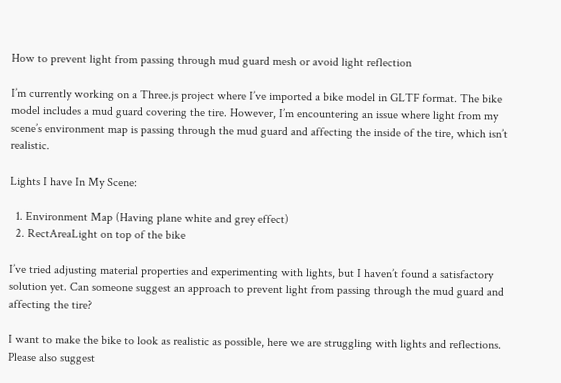How to prevent light from passing through mud guard mesh or avoid light reflection

I’m currently working on a Three.js project where I’ve imported a bike model in GLTF format. The bike model includes a mud guard covering the tire. However, I’m encountering an issue where light from my scene’s environment map is passing through the mud guard and affecting the inside of the tire, which isn’t realistic.

Lights I have In My Scene:

  1. Environment Map (Having plane white and grey effect)
  2. RectAreaLight on top of the bike

I’ve tried adjusting material properties and experimenting with lights, but I haven’t found a satisfactory solution yet. Can someone suggest an approach to prevent light from passing through the mud guard and affecting the tire?

I want to make the bike to look as realistic as possible, here we are struggling with lights and reflections. Please also suggest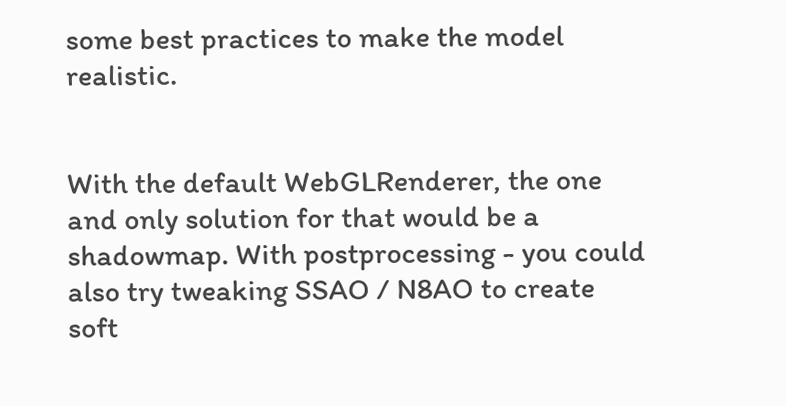some best practices to make the model realistic.


With the default WebGLRenderer, the one and only solution for that would be a shadowmap. With postprocessing - you could also try tweaking SSAO / N8AO to create soft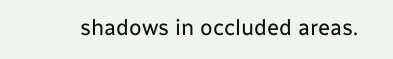shadows in occluded areas.